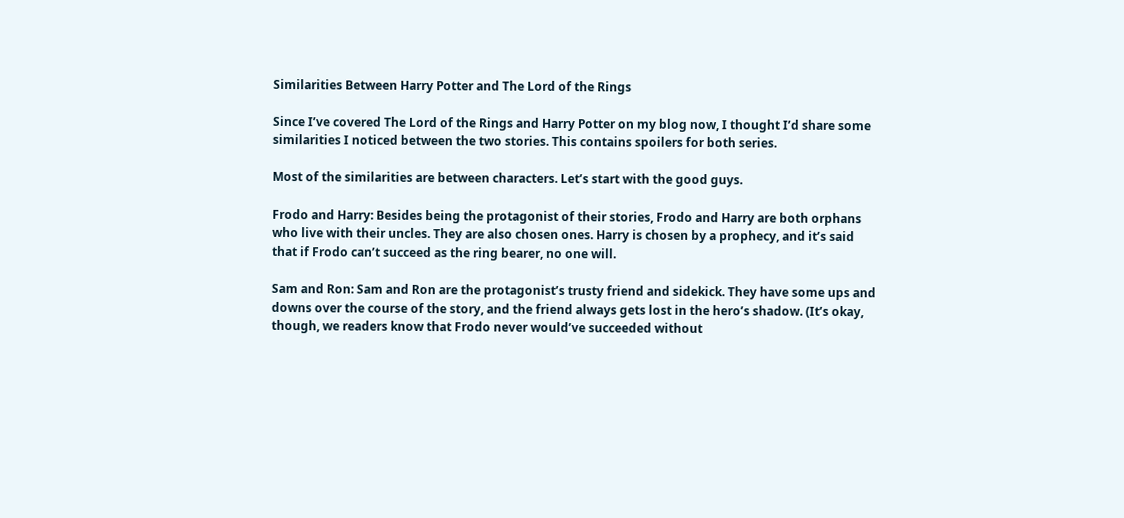Similarities Between Harry Potter and The Lord of the Rings

Since I’ve covered The Lord of the Rings and Harry Potter on my blog now, I thought I’d share some similarities I noticed between the two stories. This contains spoilers for both series.

Most of the similarities are between characters. Let’s start with the good guys.

Frodo and Harry: Besides being the protagonist of their stories, Frodo and Harry are both orphans who live with their uncles. They are also chosen ones. Harry is chosen by a prophecy, and it’s said that if Frodo can’t succeed as the ring bearer, no one will.

Sam and Ron: Sam and Ron are the protagonist’s trusty friend and sidekick. They have some ups and downs over the course of the story, and the friend always gets lost in the hero’s shadow. (It’s okay, though, we readers know that Frodo never would’ve succeeded without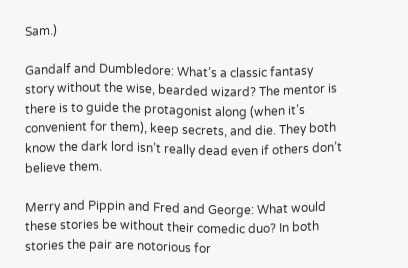Sam.)

Gandalf and Dumbledore: What’s a classic fantasy story without the wise, bearded wizard? The mentor is there is to guide the protagonist along (when it’s convenient for them), keep secrets, and die. They both know the dark lord isn’t really dead even if others don’t believe them.

Merry and Pippin and Fred and George: What would these stories be without their comedic duo? In both stories the pair are notorious for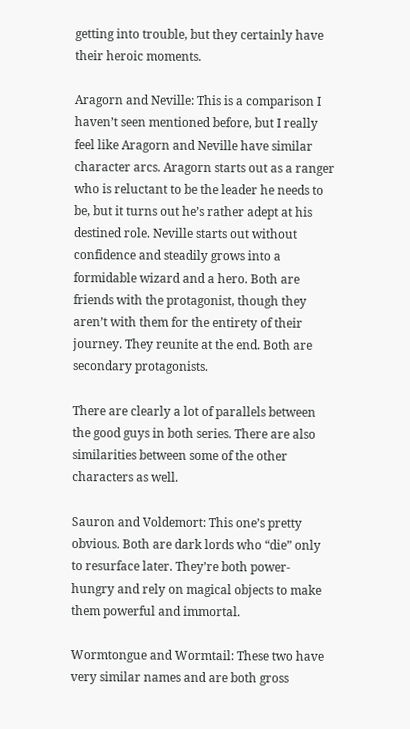getting into trouble, but they certainly have their heroic moments.

Aragorn and Neville: This is a comparison I haven’t seen mentioned before, but I really feel like Aragorn and Neville have similar character arcs. Aragorn starts out as a ranger who is reluctant to be the leader he needs to be, but it turns out he’s rather adept at his destined role. Neville starts out without confidence and steadily grows into a formidable wizard and a hero. Both are friends with the protagonist, though they aren’t with them for the entirety of their journey. They reunite at the end. Both are secondary protagonists.

There are clearly a lot of parallels between the good guys in both series. There are also similarities between some of the other characters as well.

Sauron and Voldemort: This one’s pretty obvious. Both are dark lords who “die” only to resurface later. They’re both power-hungry and rely on magical objects to make them powerful and immortal.

Wormtongue and Wormtail: These two have very similar names and are both gross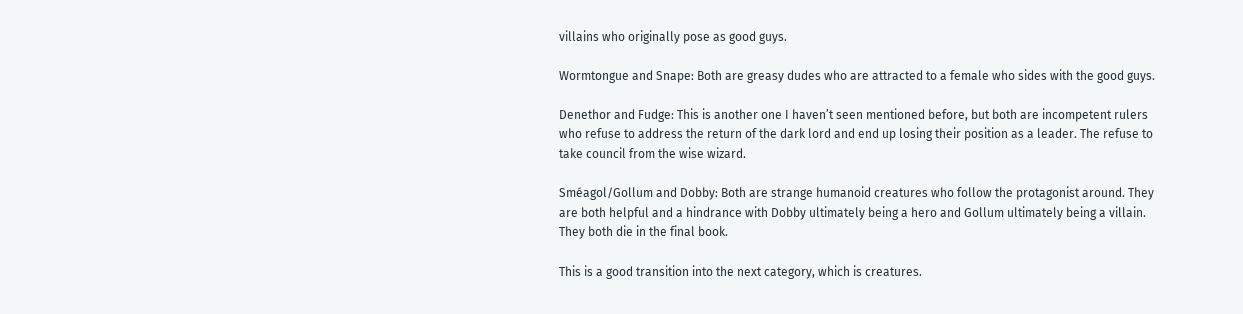villains who originally pose as good guys.

Wormtongue and Snape: Both are greasy dudes who are attracted to a female who sides with the good guys.

Denethor and Fudge: This is another one I haven’t seen mentioned before, but both are incompetent rulers who refuse to address the return of the dark lord and end up losing their position as a leader. The refuse to take council from the wise wizard.

Sméagol/Gollum and Dobby: Both are strange humanoid creatures who follow the protagonist around. They are both helpful and a hindrance with Dobby ultimately being a hero and Gollum ultimately being a villain. They both die in the final book.

This is a good transition into the next category, which is creatures.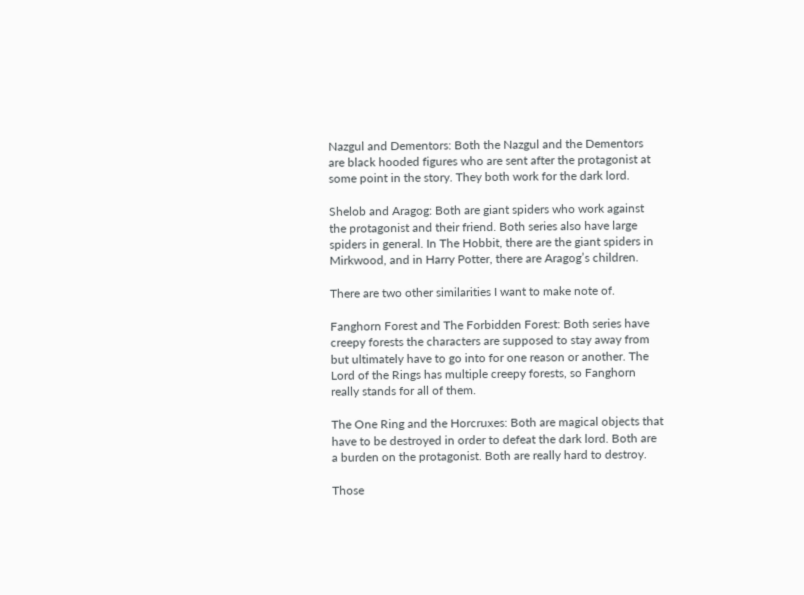Nazgul and Dementors: Both the Nazgul and the Dementors are black hooded figures who are sent after the protagonist at some point in the story. They both work for the dark lord.

Shelob and Aragog: Both are giant spiders who work against the protagonist and their friend. Both series also have large spiders in general. In The Hobbit, there are the giant spiders in Mirkwood, and in Harry Potter, there are Aragog’s children.

There are two other similarities I want to make note of.

Fanghorn Forest and The Forbidden Forest: Both series have creepy forests the characters are supposed to stay away from but ultimately have to go into for one reason or another. The Lord of the Rings has multiple creepy forests, so Fanghorn really stands for all of them.

The One Ring and the Horcruxes: Both are magical objects that have to be destroyed in order to defeat the dark lord. Both are a burden on the protagonist. Both are really hard to destroy.

Those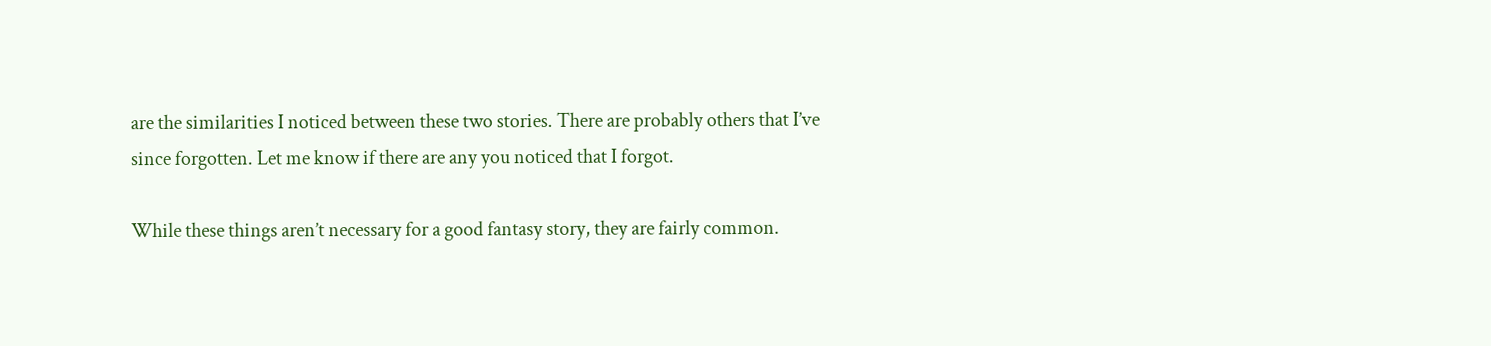are the similarities I noticed between these two stories. There are probably others that I’ve since forgotten. Let me know if there are any you noticed that I forgot.

While these things aren’t necessary for a good fantasy story, they are fairly common.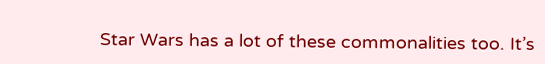Star Wars has a lot of these commonalities too. It’s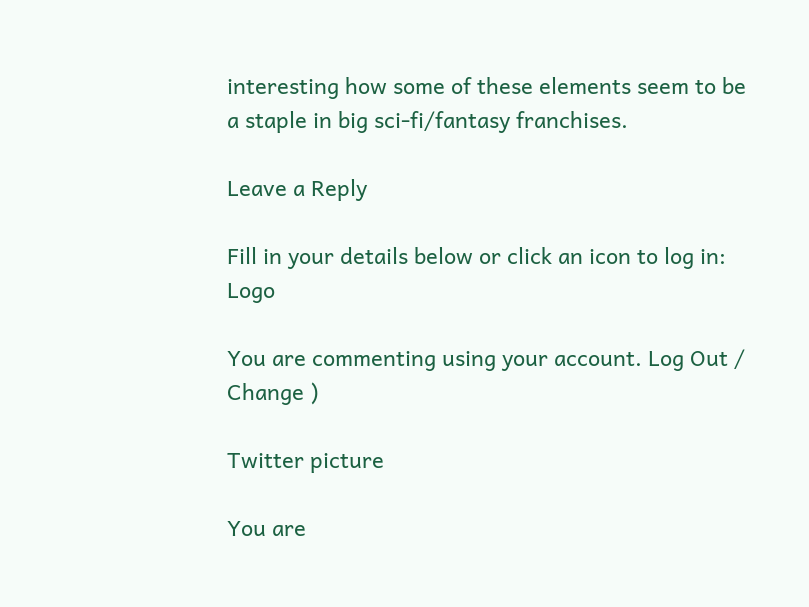interesting how some of these elements seem to be a staple in big sci-fi/fantasy franchises.

Leave a Reply

Fill in your details below or click an icon to log in: Logo

You are commenting using your account. Log Out /  Change )

Twitter picture

You are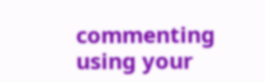commenting using your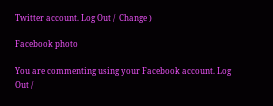Twitter account. Log Out /  Change )

Facebook photo

You are commenting using your Facebook account. Log Out /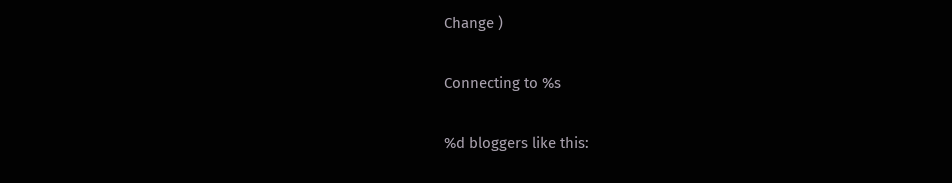Change )

Connecting to %s

%d bloggers like this: